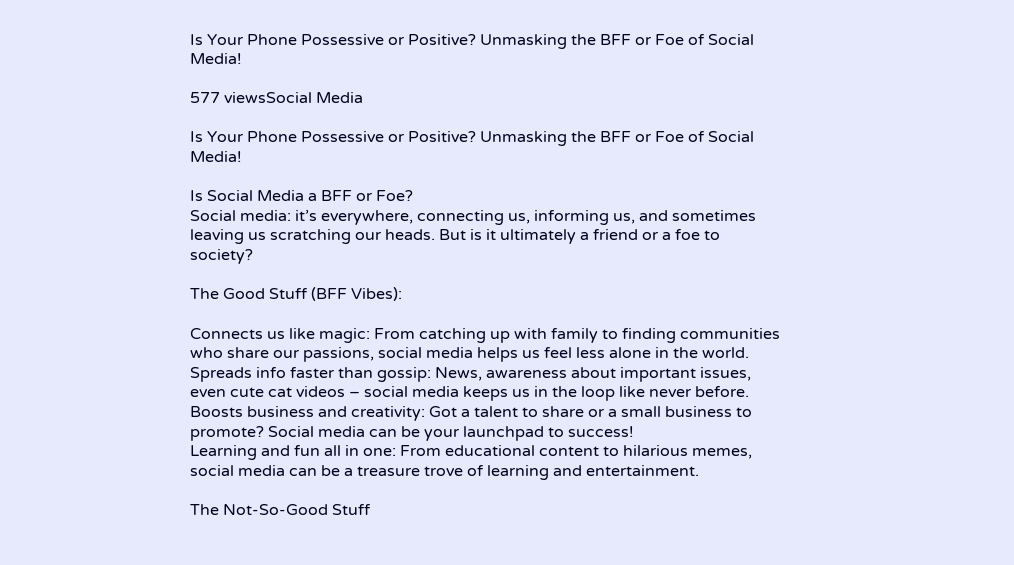Is Your Phone Possessive or Positive? Unmasking the BFF or Foe of Social Media!

577 viewsSocial Media

Is Your Phone Possessive or Positive? Unmasking the BFF or Foe of Social Media!

Is Social Media a BFF or Foe?
Social media: it’s everywhere, connecting us, informing us, and sometimes leaving us scratching our heads. But is it ultimately a friend or a foe to society?

The Good Stuff (BFF Vibes):

Connects us like magic: From catching up with family to finding communities who share our passions, social media helps us feel less alone in the world.
Spreads info faster than gossip: News, awareness about important issues, even cute cat videos – social media keeps us in the loop like never before.
Boosts business and creativity: Got a talent to share or a small business to promote? Social media can be your launchpad to success!
Learning and fun all in one: From educational content to hilarious memes, social media can be a treasure trove of learning and entertainment.

The Not-So-Good Stuff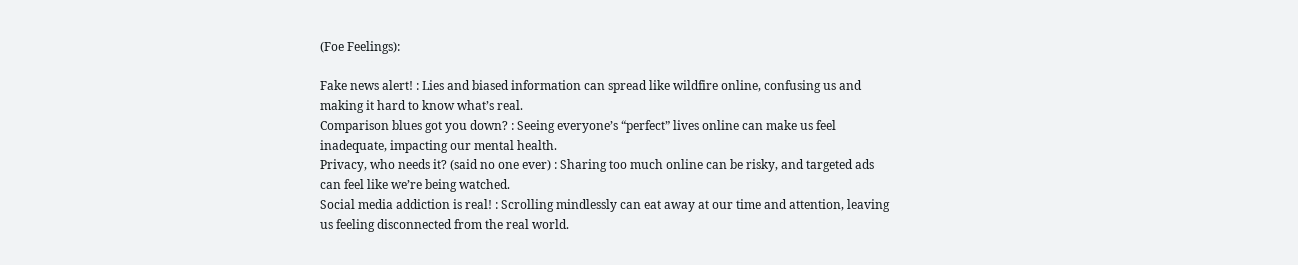(Foe Feelings):

Fake news alert! : Lies and biased information can spread like wildfire online, confusing us and making it hard to know what’s real.
Comparison blues got you down? : Seeing everyone’s “perfect” lives online can make us feel inadequate, impacting our mental health.
Privacy, who needs it? (said no one ever) : Sharing too much online can be risky, and targeted ads can feel like we’re being watched.
Social media addiction is real! : Scrolling mindlessly can eat away at our time and attention, leaving us feeling disconnected from the real world.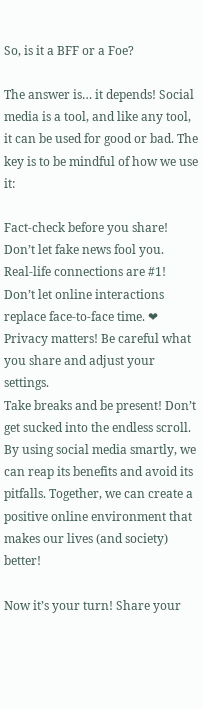So, is it a BFF or a Foe?

The answer is… it depends! Social media is a tool, and like any tool, it can be used for good or bad. The key is to be mindful of how we use it:

Fact-check before you share! Don’t let fake news fool you.
Real-life connections are #1! Don’t let online interactions replace face-to-face time. ❤
Privacy matters! Be careful what you share and adjust your settings.
Take breaks and be present! Don’t get sucked into the endless scroll.
By using social media smartly, we can reap its benefits and avoid its pitfalls. Together, we can create a positive online environment that makes our lives (and society) better!

Now it’s your turn! Share your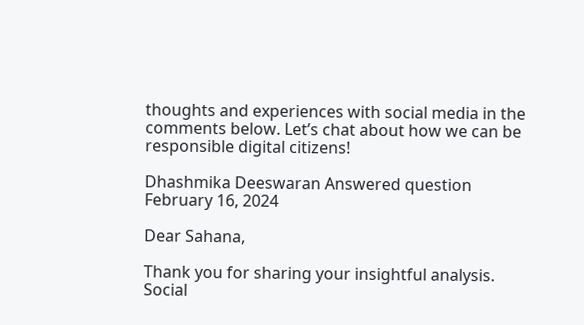thoughts and experiences with social media in the comments below. Let’s chat about how we can be responsible digital citizens!

Dhashmika Deeswaran Answered question February 16, 2024

Dear Sahana,

Thank you for sharing your insightful analysis. Social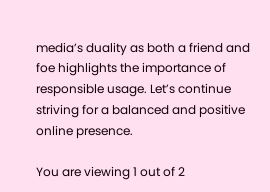media’s duality as both a friend and foe highlights the importance of responsible usage. Let’s continue striving for a balanced and positive online presence.

You are viewing 1 out of 2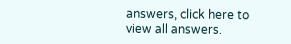answers, click here to view all answers.